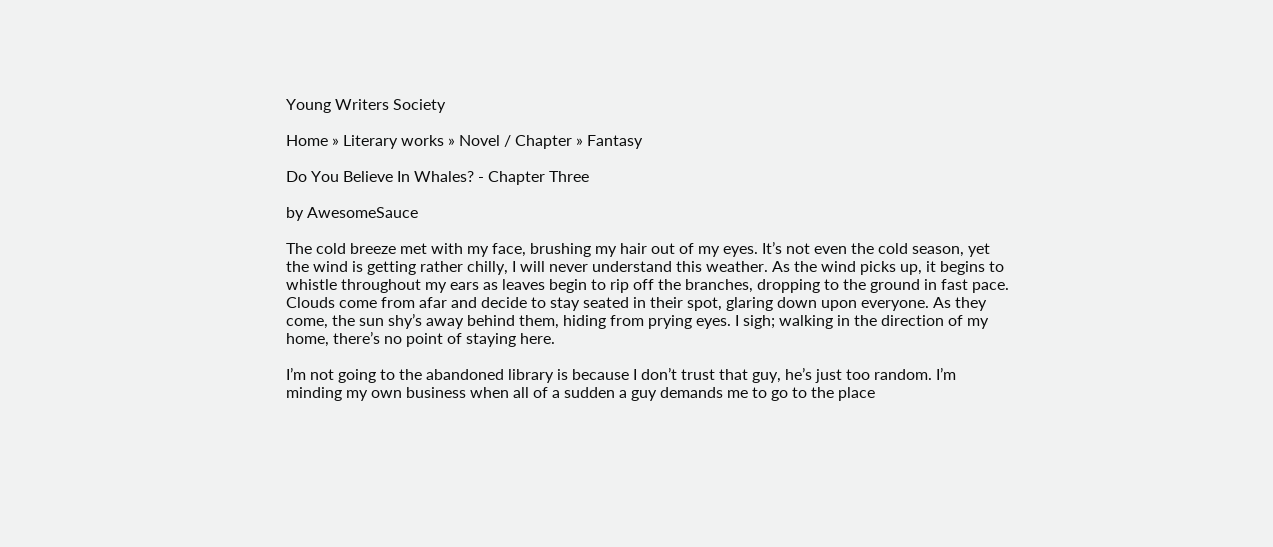Young Writers Society

Home » Literary works » Novel / Chapter » Fantasy

Do You Believe In Whales? - Chapter Three

by AwesomeSauce

The cold breeze met with my face, brushing my hair out of my eyes. It’s not even the cold season, yet the wind is getting rather chilly, I will never understand this weather. As the wind picks up, it begins to whistle throughout my ears as leaves begin to rip off the branches, dropping to the ground in fast pace. Clouds come from afar and decide to stay seated in their spot, glaring down upon everyone. As they come, the sun shy’s away behind them, hiding from prying eyes. I sigh; walking in the direction of my home, there’s no point of staying here.

I’m not going to the abandoned library is because I don’t trust that guy, he’s just too random. I’m minding my own business when all of a sudden a guy demands me to go to the place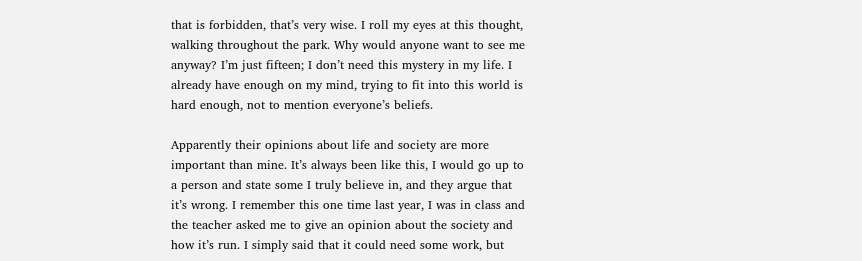that is forbidden, that’s very wise. I roll my eyes at this thought, walking throughout the park. Why would anyone want to see me anyway? I’m just fifteen; I don’t need this mystery in my life. I already have enough on my mind, trying to fit into this world is hard enough, not to mention everyone’s beliefs.

Apparently their opinions about life and society are more important than mine. It’s always been like this, I would go up to a person and state some I truly believe in, and they argue that it’s wrong. I remember this one time last year, I was in class and the teacher asked me to give an opinion about the society and how it’s run. I simply said that it could need some work, but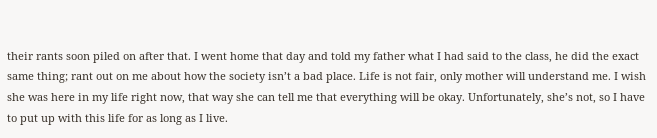their rants soon piled on after that. I went home that day and told my father what I had said to the class, he did the exact same thing; rant out on me about how the society isn’t a bad place. Life is not fair, only mother will understand me. I wish she was here in my life right now, that way she can tell me that everything will be okay. Unfortunately, she’s not, so I have to put up with this life for as long as I live.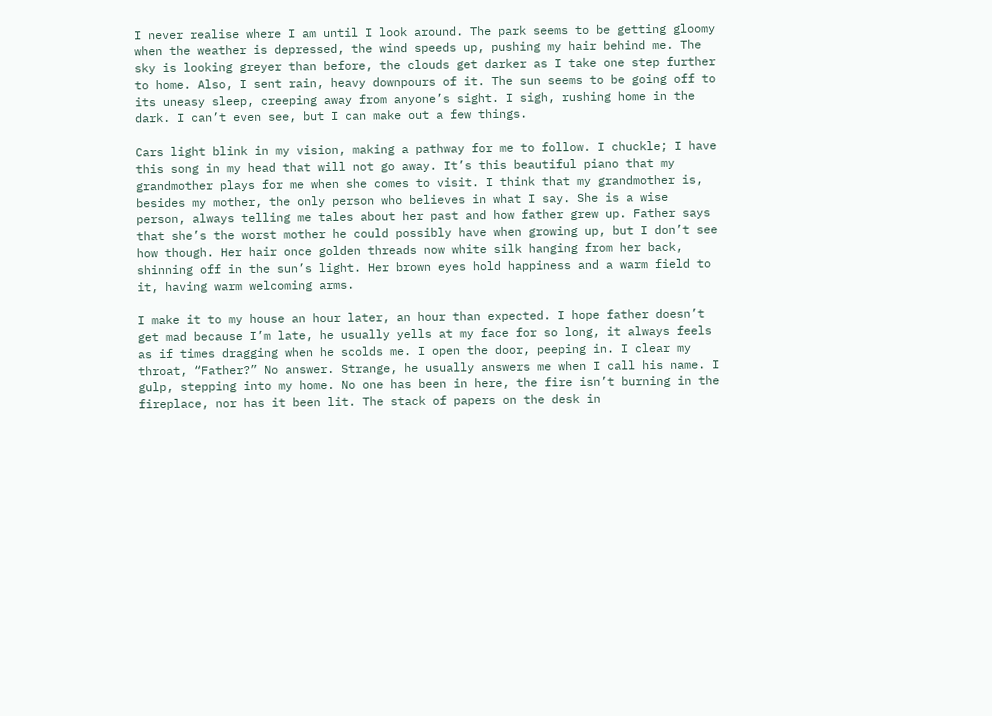I never realise where I am until I look around. The park seems to be getting gloomy when the weather is depressed, the wind speeds up, pushing my hair behind me. The sky is looking greyer than before, the clouds get darker as I take one step further to home. Also, I sent rain, heavy downpours of it. The sun seems to be going off to its uneasy sleep, creeping away from anyone’s sight. I sigh, rushing home in the dark. I can’t even see, but I can make out a few things.

Cars light blink in my vision, making a pathway for me to follow. I chuckle; I have this song in my head that will not go away. It’s this beautiful piano that my grandmother plays for me when she comes to visit. I think that my grandmother is, besides my mother, the only person who believes in what I say. She is a wise person, always telling me tales about her past and how father grew up. Father says that she’s the worst mother he could possibly have when growing up, but I don’t see how though. Her hair once golden threads now white silk hanging from her back, shinning off in the sun’s light. Her brown eyes hold happiness and a warm field to it, having warm welcoming arms.

I make it to my house an hour later, an hour than expected. I hope father doesn’t get mad because I’m late, he usually yells at my face for so long, it always feels as if times dragging when he scolds me. I open the door, peeping in. I clear my throat, “Father?” No answer. Strange, he usually answers me when I call his name. I gulp, stepping into my home. No one has been in here, the fire isn’t burning in the fireplace, nor has it been lit. The stack of papers on the desk in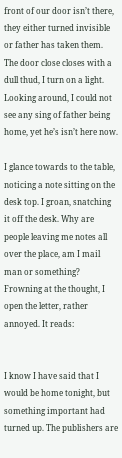front of our door isn’t there, they either turned invisible or father has taken them. The door close closes with a dull thud, I turn on a light. Looking around, I could not see any sing of father being home, yet he’s isn’t here now.

I glance towards to the table, noticing a note sitting on the desk top. I groan, snatching it off the desk. Why are people leaving me notes all over the place, am I mail man or something? Frowning at the thought, I open the letter, rather annoyed. It reads:


I know I have said that I would be home tonight, but something important had turned up. The publishers are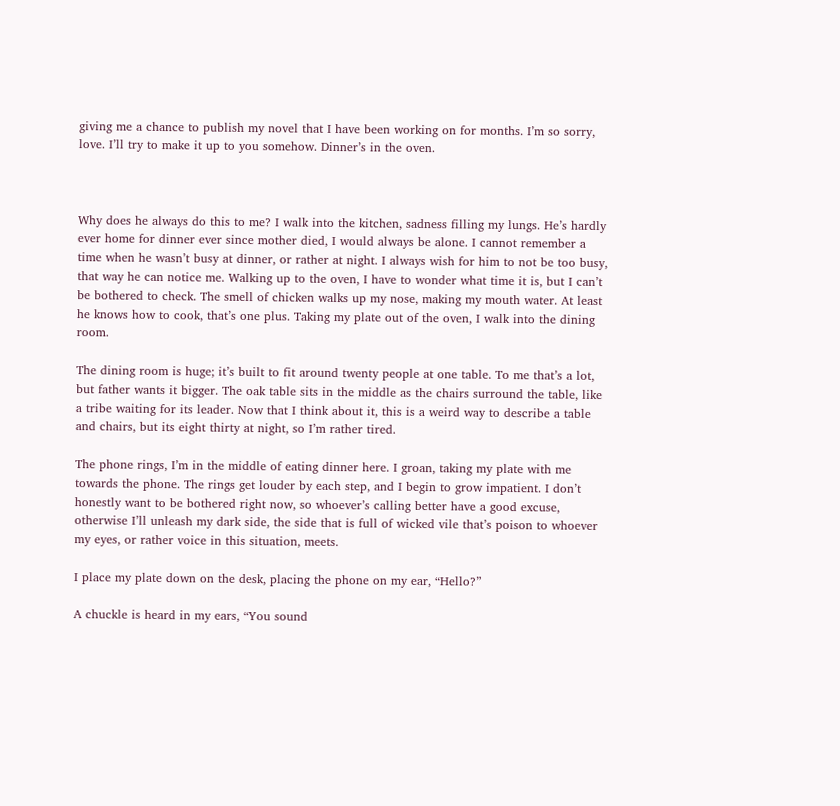giving me a chance to publish my novel that I have been working on for months. I’m so sorry, love. I’ll try to make it up to you somehow. Dinner’s in the oven.



Why does he always do this to me? I walk into the kitchen, sadness filling my lungs. He’s hardly ever home for dinner ever since mother died, I would always be alone. I cannot remember a time when he wasn’t busy at dinner, or rather at night. I always wish for him to not be too busy, that way he can notice me. Walking up to the oven, I have to wonder what time it is, but I can’t be bothered to check. The smell of chicken walks up my nose, making my mouth water. At least he knows how to cook, that’s one plus. Taking my plate out of the oven, I walk into the dining room.

The dining room is huge; it’s built to fit around twenty people at one table. To me that’s a lot, but father wants it bigger. The oak table sits in the middle as the chairs surround the table, like a tribe waiting for its leader. Now that I think about it, this is a weird way to describe a table and chairs, but its eight thirty at night, so I’m rather tired.

The phone rings, I’m in the middle of eating dinner here. I groan, taking my plate with me towards the phone. The rings get louder by each step, and I begin to grow impatient. I don’t honestly want to be bothered right now, so whoever’s calling better have a good excuse, otherwise I’ll unleash my dark side, the side that is full of wicked vile that’s poison to whoever my eyes, or rather voice in this situation, meets.

I place my plate down on the desk, placing the phone on my ear, “Hello?”

A chuckle is heard in my ears, “You sound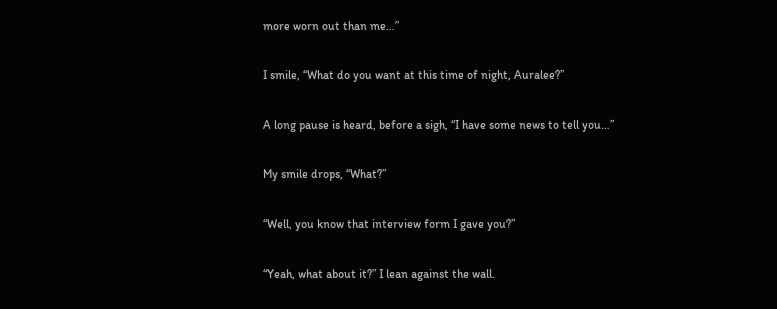more worn out than me…”

I smile, “What do you want at this time of night, Auralee?”

A long pause is heard, before a sigh, “I have some news to tell you…”

My smile drops, “What?”

“Well, you know that interview form I gave you?”

“Yeah, what about it?” I lean against the wall.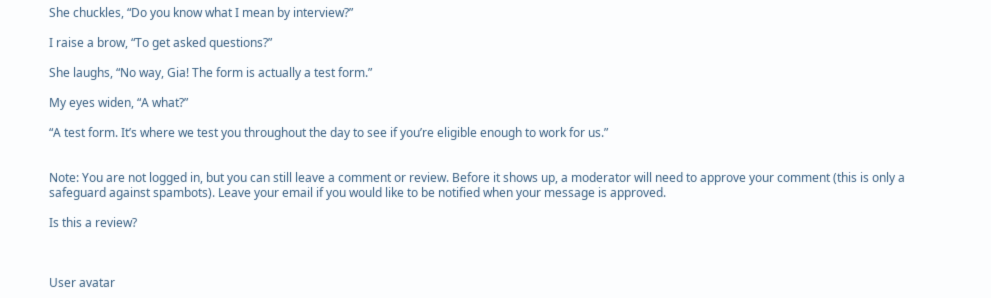She chuckles, “Do you know what I mean by interview?”

I raise a brow, “To get asked questions?”

She laughs, “No way, Gia! The form is actually a test form.”

My eyes widen, “A what?”

“A test form. It’s where we test you throughout the day to see if you’re eligible enough to work for us.”


Note: You are not logged in, but you can still leave a comment or review. Before it shows up, a moderator will need to approve your comment (this is only a safeguard against spambots). Leave your email if you would like to be notified when your message is approved.

Is this a review?



User avatar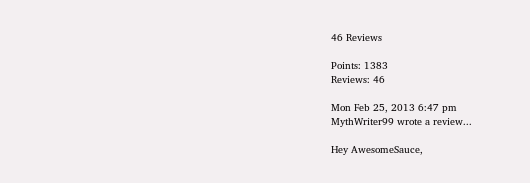46 Reviews

Points: 1383
Reviews: 46

Mon Feb 25, 2013 6:47 pm
MythWriter99 wrote a review...

Hey AwesomeSauce,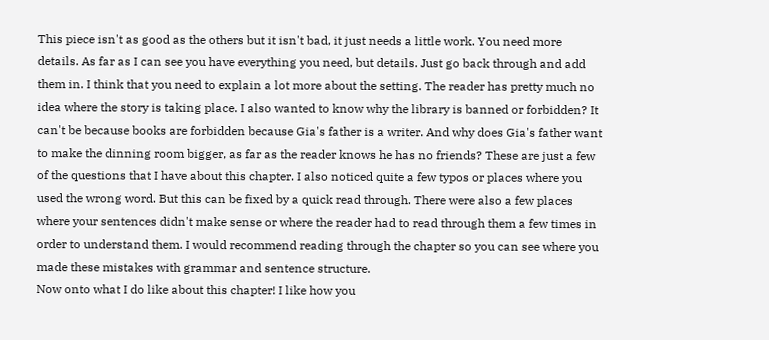This piece isn't as good as the others but it isn't bad, it just needs a little work. You need more details. As far as I can see you have everything you need, but details. Just go back through and add them in. I think that you need to explain a lot more about the setting. The reader has pretty much no idea where the story is taking place. I also wanted to know why the library is banned or forbidden? It can't be because books are forbidden because Gia's father is a writer. And why does Gia's father want to make the dinning room bigger, as far as the reader knows he has no friends? These are just a few of the questions that I have about this chapter. I also noticed quite a few typos or places where you used the wrong word. But this can be fixed by a quick read through. There were also a few places where your sentences didn't make sense or where the reader had to read through them a few times in order to understand them. I would recommend reading through the chapter so you can see where you made these mistakes with grammar and sentence structure.
Now onto what I do like about this chapter! I like how you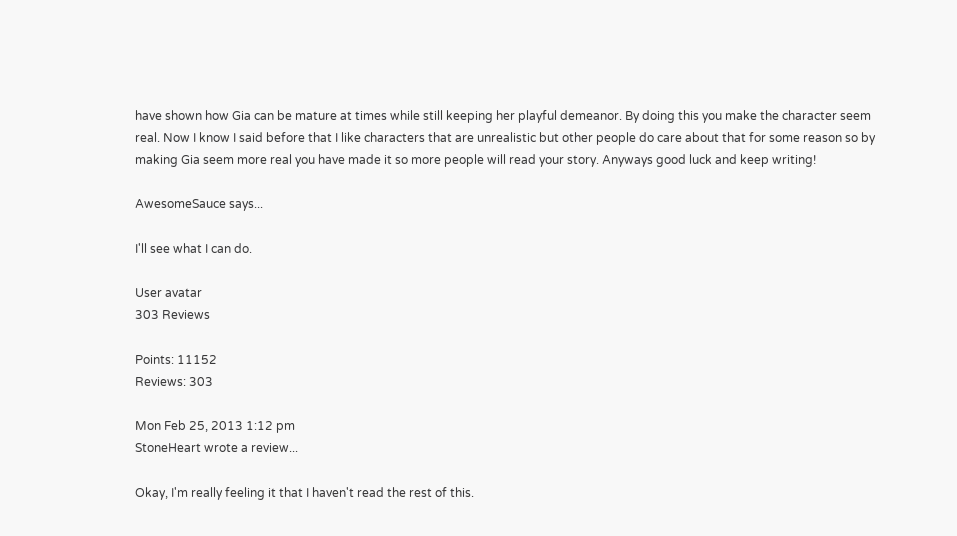have shown how Gia can be mature at times while still keeping her playful demeanor. By doing this you make the character seem real. Now I know I said before that I like characters that are unrealistic but other people do care about that for some reason so by making Gia seem more real you have made it so more people will read your story. Anyways good luck and keep writing!

AwesomeSauce says...

I'll see what I can do.

User avatar
303 Reviews

Points: 11152
Reviews: 303

Mon Feb 25, 2013 1:12 pm
StoneHeart wrote a review...

Okay, I'm really feeling it that I haven't read the rest of this.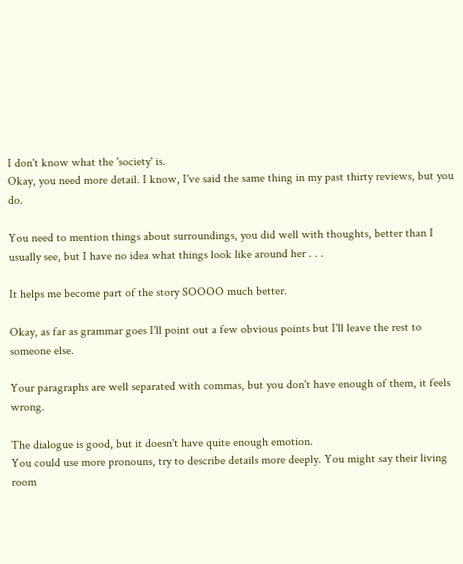I don't know what the 'society' is.
Okay, you need more detail. I know, I've said the same thing in my past thirty reviews, but you do.

You need to mention things about surroundings, you did well with thoughts, better than I usually see, but I have no idea what things look like around her . . .

It helps me become part of the story SOOOO much better.

Okay, as far as grammar goes I'll point out a few obvious points but I'll leave the rest to someone else.

Your paragraphs are well separated with commas, but you don't have enough of them, it feels wrong.

The dialogue is good, but it doesn't have quite enough emotion.
You could use more pronouns, try to describe details more deeply. You might say their living room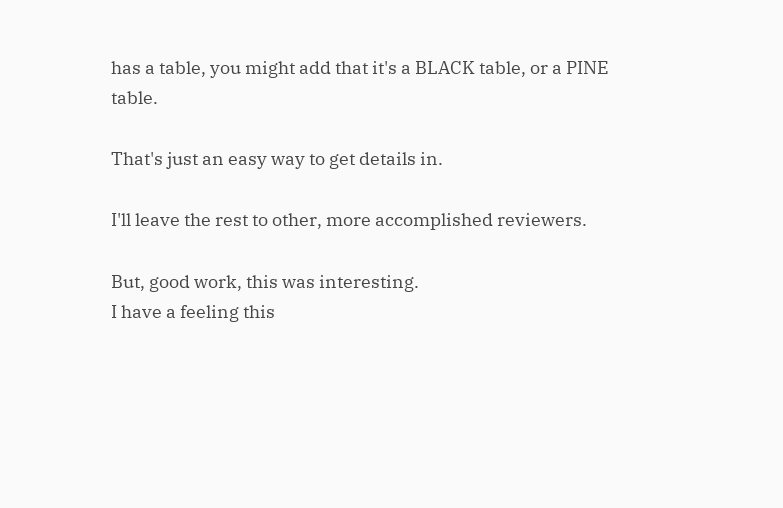has a table, you might add that it's a BLACK table, or a PINE table.

That's just an easy way to get details in.

I'll leave the rest to other, more accomplished reviewers.

But, good work, this was interesting.
I have a feeling this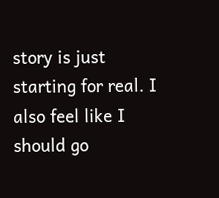story is just starting for real. I also feel like I should go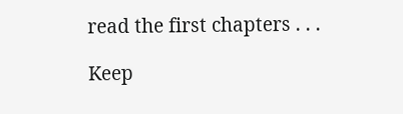read the first chapters . . .

Keep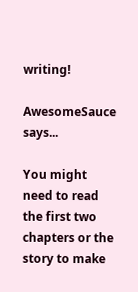writing!

AwesomeSauce says...

You might need to read the first two chapters or the story to make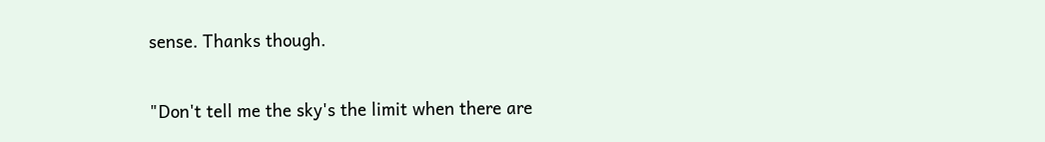sense. Thanks though.

"Don't tell me the sky's the limit when there are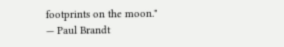footprints on the moon."
— Paul Brandt